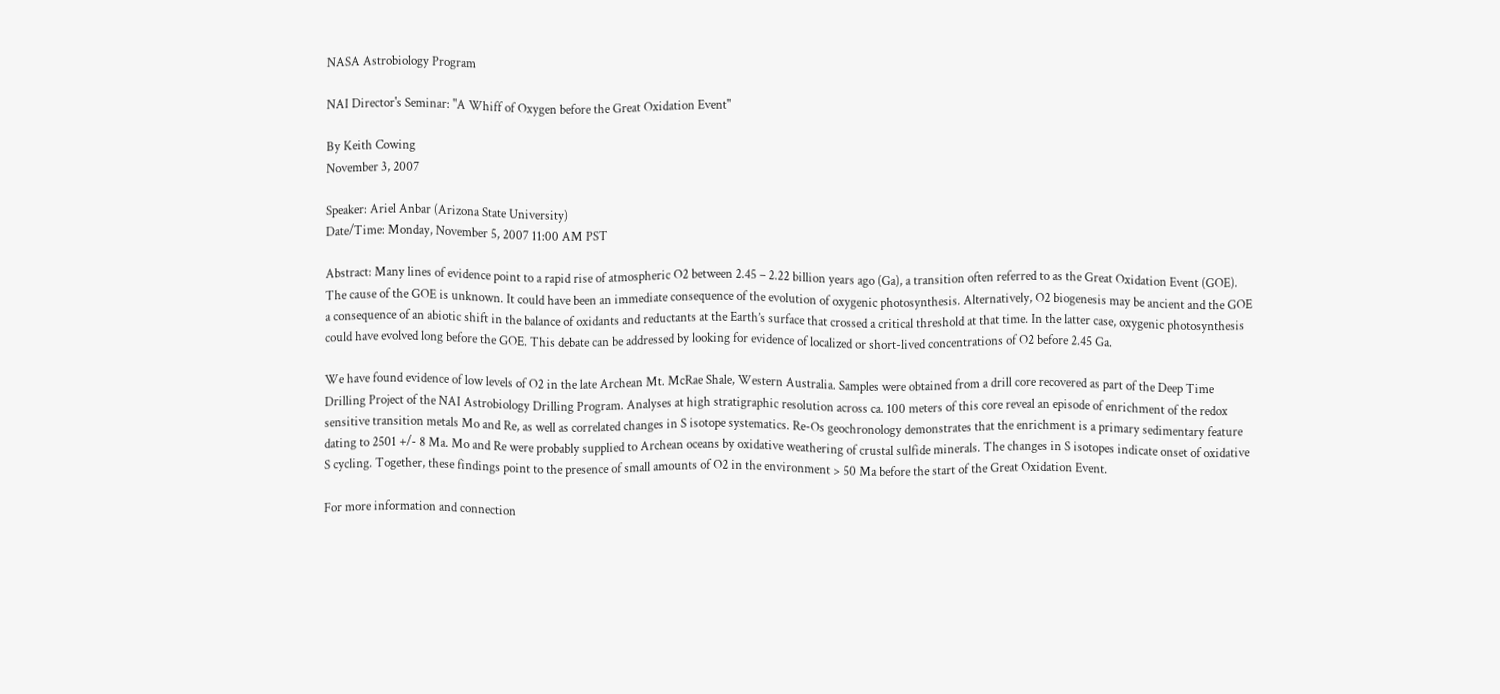NASA Astrobiology Program

NAI Director's Seminar: "A Whiff of Oxygen before the Great Oxidation Event"

By Keith Cowing
November 3, 2007

Speaker: Ariel Anbar (Arizona State University)
Date/Time: Monday, November 5, 2007 11:00 AM PST

Abstract: Many lines of evidence point to a rapid rise of atmospheric O2 between 2.45 – 2.22 billion years ago (Ga), a transition often referred to as the Great Oxidation Event (GOE). The cause of the GOE is unknown. It could have been an immediate consequence of the evolution of oxygenic photosynthesis. Alternatively, O2 biogenesis may be ancient and the GOE a consequence of an abiotic shift in the balance of oxidants and reductants at the Earth’s surface that crossed a critical threshold at that time. In the latter case, oxygenic photosynthesis could have evolved long before the GOE. This debate can be addressed by looking for evidence of localized or short-lived concentrations of O2 before 2.45 Ga.

We have found evidence of low levels of O2 in the late Archean Mt. McRae Shale, Western Australia. Samples were obtained from a drill core recovered as part of the Deep Time Drilling Project of the NAI Astrobiology Drilling Program. Analyses at high stratigraphic resolution across ca. 100 meters of this core reveal an episode of enrichment of the redox sensitive transition metals Mo and Re, as well as correlated changes in S isotope systematics. Re-Os geochronology demonstrates that the enrichment is a primary sedimentary feature dating to 2501 +/- 8 Ma. Mo and Re were probably supplied to Archean oceans by oxidative weathering of crustal sulfide minerals. The changes in S isotopes indicate onset of oxidative S cycling. Together, these findings point to the presence of small amounts of O2 in the environment > 50 Ma before the start of the Great Oxidation Event.

For more information and connection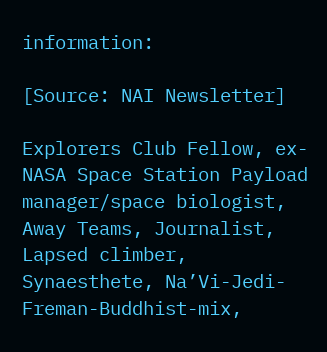information:

[Source: NAI Newsletter]

Explorers Club Fellow, ex-NASA Space Station Payload manager/space biologist, Away Teams, Journalist, Lapsed climber, Synaesthete, Na’Vi-Jedi-Freman-Buddhist-mix,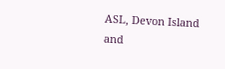ASL, Devon Island and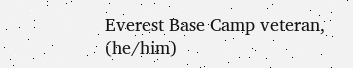Everest Base Camp veteran, (he/him)